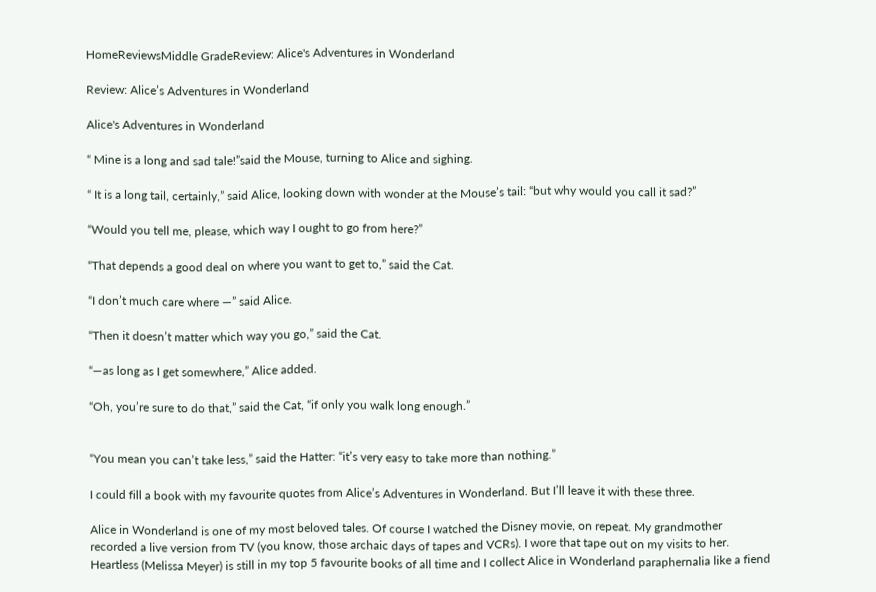HomeReviewsMiddle GradeReview: Alice's Adventures in Wonderland

Review: Alice’s Adventures in Wonderland

Alice's Adventures in Wonderland

“ Mine is a long and sad tale!”said the Mouse, turning to Alice and sighing.

“ It is a long tail, certainly,” said Alice, looking down with wonder at the Mouse’s tail: “but why would you call it sad?”

“Would you tell me, please, which way I ought to go from here?”

“That depends a good deal on where you want to get to,” said the Cat.

“I don’t much care where —” said Alice.

“Then it doesn’t matter which way you go,” said the Cat.

“—as long as I get somewhere,” Alice added.

“Oh, you’re sure to do that,” said the Cat, “if only you walk long enough.”


“You mean you can’t take less,” said the Hatter: “it’s very easy to take more than nothing.”

I could fill a book with my favourite quotes from Alice’s Adventures in Wonderland. But I’ll leave it with these three.

Alice in Wonderland is one of my most beloved tales. Of course I watched the Disney movie, on repeat. My grandmother recorded a live version from TV (you know, those archaic days of tapes and VCRs). I wore that tape out on my visits to her. Heartless (Melissa Meyer) is still in my top 5 favourite books of all time and I collect Alice in Wonderland paraphernalia like a fiend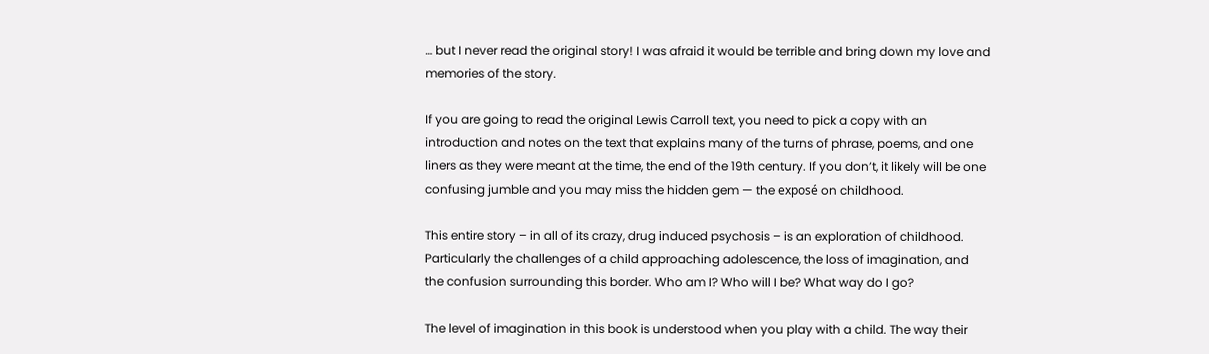… but I never read the original story! I was afraid it would be terrible and bring down my love and memories of the story.

If you are going to read the original Lewis Carroll text, you need to pick a copy with an introduction and notes on the text that explains many of the turns of phrase, poems, and one liners as they were meant at the time, the end of the 19th century. If you don’t, it likely will be one confusing jumble and you may miss the hidden gem — the exposé on childhood.

This entire story – in all of its crazy, drug induced psychosis – is an exploration of childhood. Particularly the challenges of a child approaching adolescence, the loss of imagination, and the confusion surrounding this border. Who am I? Who will I be? What way do I go?

The level of imagination in this book is understood when you play with a child. The way their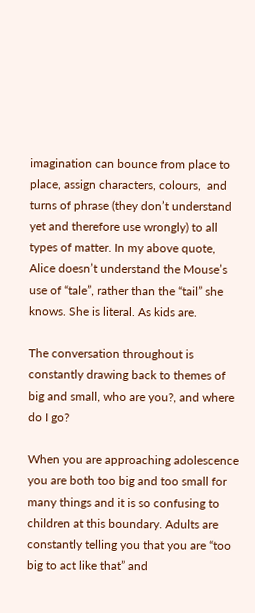imagination can bounce from place to place, assign characters, colours,  and turns of phrase (they don’t understand yet and therefore use wrongly) to all types of matter. In my above quote, Alice doesn’t understand the Mouse’s use of “tale”, rather than the “tail” she knows. She is literal. As kids are.

The conversation throughout is constantly drawing back to themes of big and small, who are you?, and where do I go?

When you are approaching adolescence you are both too big and too small for many things and it is so confusing to children at this boundary. Adults are constantly telling you that you are “too big to act like that” and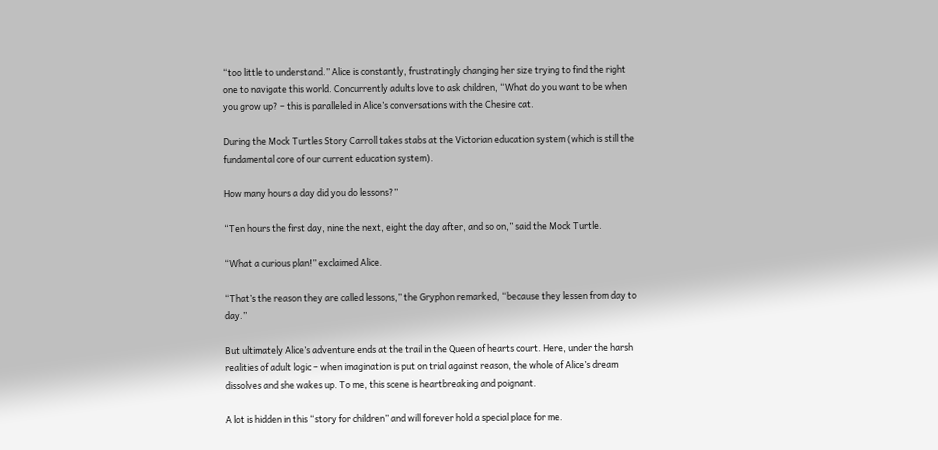“too little to understand.” Alice is constantly, frustratingly changing her size trying to find the right one to navigate this world. Concurrently adults love to ask children, “What do you want to be when you grow up? – this is paralleled in Alice’s conversations with the Chesire cat.

During the Mock Turtles Story Carroll takes stabs at the Victorian education system (which is still the fundamental core of our current education system).

How many hours a day did you do lessons?”

“Ten hours the first day, nine the next, eight the day after, and so on,” said the Mock Turtle.

“What a curious plan!” exclaimed Alice.

“That’s the reason they are called lessons,” the Gryphon remarked, “because they lessen from day to day.”

But ultimately Alice’s adventure ends at the trail in the Queen of hearts court. Here, under the harsh realities of adult logic – when imagination is put on trial against reason, the whole of Alice’s dream dissolves and she wakes up. To me, this scene is heartbreaking and poignant.

A lot is hidden in this “story for children” and will forever hold a special place for me.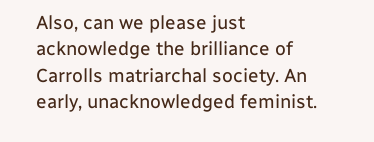Also, can we please just acknowledge the brilliance of Carrolls matriarchal society. An early, unacknowledged feminist.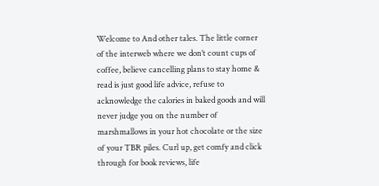Welcome to And other tales. The little corner of the interweb where we don’t count cups of coffee, believe cancelling plans to stay home & read is just good life advice, refuse to acknowledge the calories in baked goods and will never judge you on the number of marshmallows in your hot chocolate or the size of your TBR piles. Curl up, get comfy and click through for book reviews, life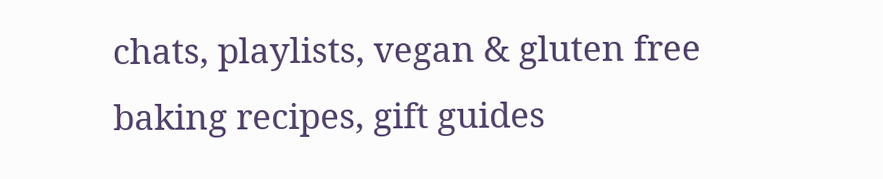chats, playlists, vegan & gluten free baking recipes, gift guides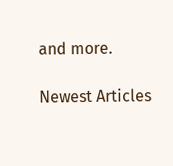and more.

Newest Articles